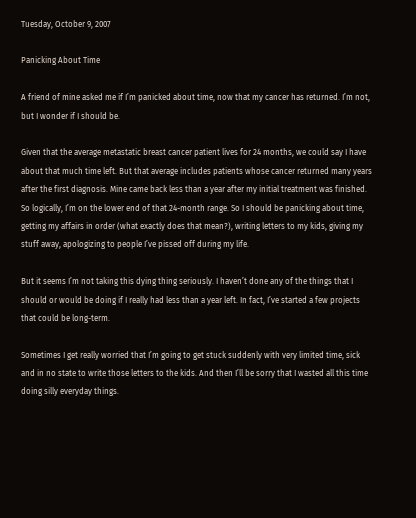Tuesday, October 9, 2007

Panicking About Time

A friend of mine asked me if I’m panicked about time, now that my cancer has returned. I’m not, but I wonder if I should be.

Given that the average metastatic breast cancer patient lives for 24 months, we could say I have about that much time left. But that average includes patients whose cancer returned many years after the first diagnosis. Mine came back less than a year after my initial treatment was finished. So logically, I’m on the lower end of that 24-month range. So I should be panicking about time, getting my affairs in order (what exactly does that mean?), writing letters to my kids, giving my stuff away, apologizing to people I’ve pissed off during my life.

But it seems I’m not taking this dying thing seriously. I haven’t done any of the things that I should or would be doing if I really had less than a year left. In fact, I’ve started a few projects that could be long-term.

Sometimes I get really worried that I’m going to get stuck suddenly with very limited time, sick and in no state to write those letters to the kids. And then I’ll be sorry that I wasted all this time doing silly everyday things.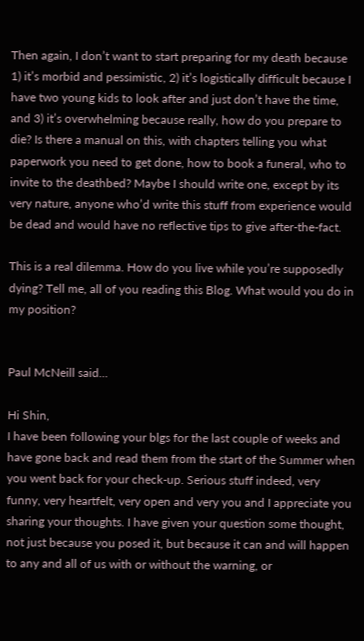Then again, I don’t want to start preparing for my death because 1) it’s morbid and pessimistic, 2) it’s logistically difficult because I have two young kids to look after and just don’t have the time, and 3) it’s overwhelming because really, how do you prepare to die? Is there a manual on this, with chapters telling you what paperwork you need to get done, how to book a funeral, who to invite to the deathbed? Maybe I should write one, except by its very nature, anyone who’d write this stuff from experience would be dead and would have no reflective tips to give after-the-fact.

This is a real dilemma. How do you live while you’re supposedly dying? Tell me, all of you reading this Blog. What would you do in my position?


Paul McNeill said...

Hi Shin,
I have been following your blgs for the last couple of weeks and have gone back and read them from the start of the Summer when you went back for your check-up. Serious stuff indeed, very funny, very heartfelt, very open and very you and I appreciate you sharing your thoughts. I have given your question some thought, not just because you posed it, but because it can and will happen to any and all of us with or without the warning, or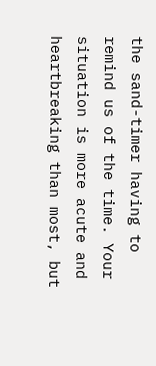the sand-timer having to remind us of the time. Your situation is more acute and heartbreaking than most, but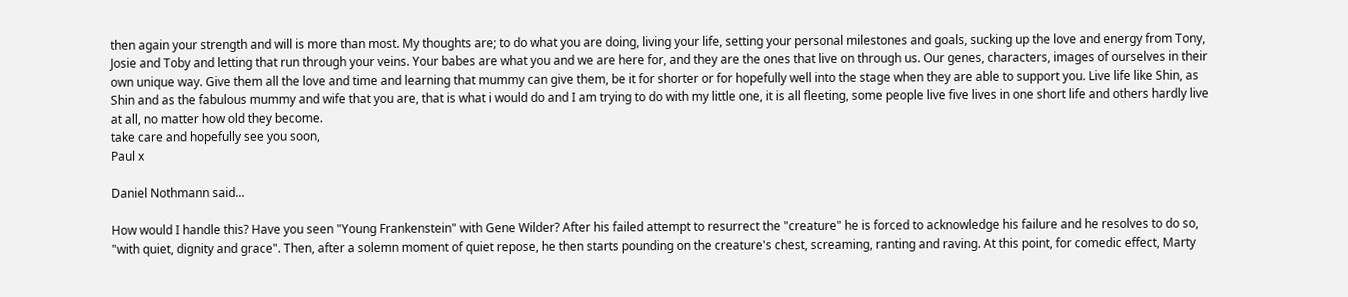then again your strength and will is more than most. My thoughts are; to do what you are doing, living your life, setting your personal milestones and goals, sucking up the love and energy from Tony, Josie and Toby and letting that run through your veins. Your babes are what you and we are here for, and they are the ones that live on through us. Our genes, characters, images of ourselves in their own unique way. Give them all the love and time and learning that mummy can give them, be it for shorter or for hopefully well into the stage when they are able to support you. Live life like Shin, as Shin and as the fabulous mummy and wife that you are, that is what i would do and I am trying to do with my little one, it is all fleeting, some people live five lives in one short life and others hardly live at all, no matter how old they become.
take care and hopefully see you soon,
Paul x

Daniel Nothmann said...

How would I handle this? Have you seen "Young Frankenstein" with Gene Wilder? After his failed attempt to resurrect the "creature" he is forced to acknowledge his failure and he resolves to do so, "with quiet, dignity and grace". Then, after a solemn moment of quiet repose, he then starts pounding on the creature's chest, screaming, ranting and raving. At this point, for comedic effect, Marty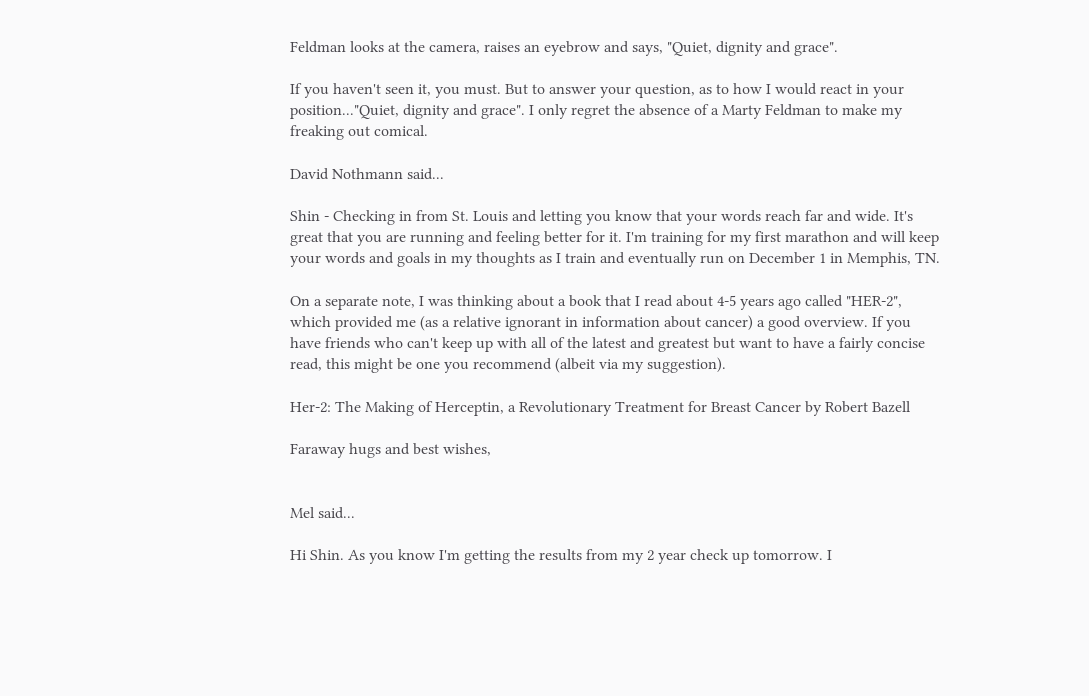Feldman looks at the camera, raises an eyebrow and says, "Quiet, dignity and grace".

If you haven't seen it, you must. But to answer your question, as to how I would react in your position..."Quiet, dignity and grace". I only regret the absence of a Marty Feldman to make my freaking out comical.

David Nothmann said...

Shin - Checking in from St. Louis and letting you know that your words reach far and wide. It's great that you are running and feeling better for it. I'm training for my first marathon and will keep your words and goals in my thoughts as I train and eventually run on December 1 in Memphis, TN.

On a separate note, I was thinking about a book that I read about 4-5 years ago called "HER-2", which provided me (as a relative ignorant in information about cancer) a good overview. If you have friends who can't keep up with all of the latest and greatest but want to have a fairly concise read, this might be one you recommend (albeit via my suggestion).

Her-2: The Making of Herceptin, a Revolutionary Treatment for Breast Cancer by Robert Bazell

Faraway hugs and best wishes,


Mel said...

Hi Shin. As you know I'm getting the results from my 2 year check up tomorrow. I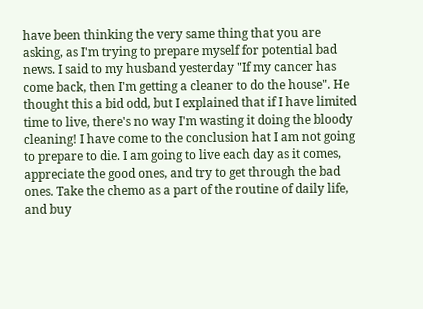have been thinking the very same thing that you are asking, as I'm trying to prepare myself for potential bad news. I said to my husband yesterday "If my cancer has come back, then I'm getting a cleaner to do the house". He thought this a bid odd, but I explained that if I have limited time to live, there's no way I'm wasting it doing the bloody cleaning! I have come to the conclusion hat I am not going to prepare to die. I am going to live each day as it comes, appreciate the good ones, and try to get through the bad ones. Take the chemo as a part of the routine of daily life, and buy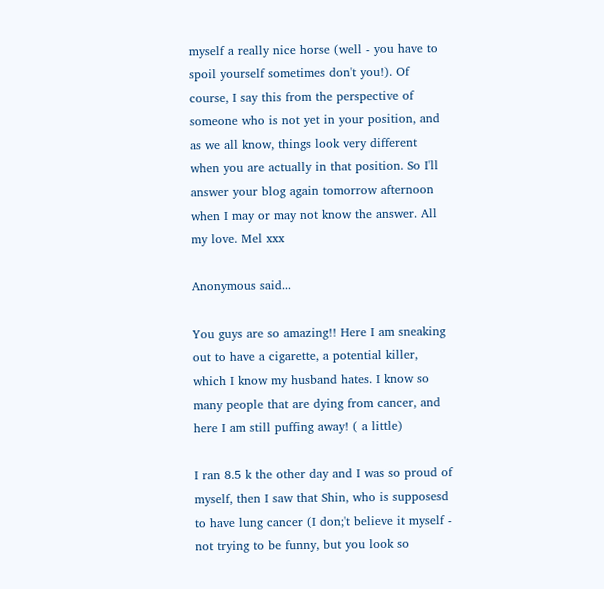myself a really nice horse (well - you have to spoil yourself sometimes don't you!). Of course, I say this from the perspective of someone who is not yet in your position, and as we all know, things look very different when you are actually in that position. So I'll answer your blog again tomorrow afternoon when I may or may not know the answer. All my love. Mel xxx

Anonymous said...

You guys are so amazing!! Here I am sneaking out to have a cigarette, a potential killer, which I know my husband hates. I know so many people that are dying from cancer, and here I am still puffing away! ( a little)

I ran 8.5 k the other day and I was so proud of myself, then I saw that Shin, who is supposesd to have lung cancer (I don;'t believe it myself - not trying to be funny, but you look so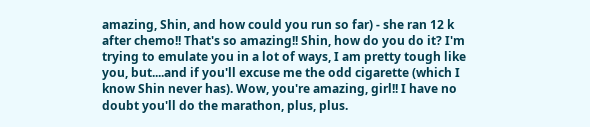amazing, Shin, and how could you run so far) - she ran 12 k after chemo!! That's so amazing!! Shin, how do you do it? I'm trying to emulate you in a lot of ways, I am pretty tough like you, but....and if you'll excuse me the odd cigarette (which I know Shin never has). Wow, you're amazing, girl!! I have no doubt you'll do the marathon, plus, plus.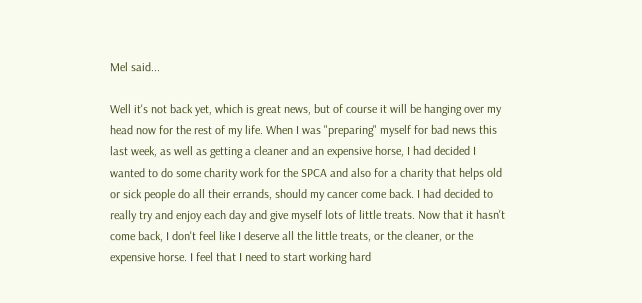Mel said...

Well it's not back yet, which is great news, but of course it will be hanging over my head now for the rest of my life. When I was "preparing" myself for bad news this last week, as well as getting a cleaner and an expensive horse, I had decided I wanted to do some charity work for the SPCA and also for a charity that helps old or sick people do all their errands, should my cancer come back. I had decided to really try and enjoy each day and give myself lots of little treats. Now that it hasn't come back, I don't feel like I deserve all the little treats, or the cleaner, or the expensive horse. I feel that I need to start working hard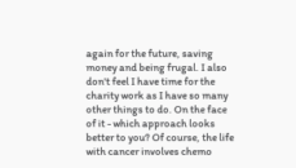again for the future, saving money and being frugal. I also don't feel I have time for the charity work as I have so many other things to do. On the face of it - which approach looks better to you? Of course, the life with cancer involves chemo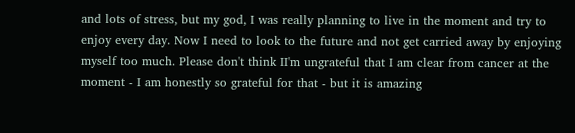and lots of stress, but my god, I was really planning to live in the moment and try to enjoy every day. Now I need to look to the future and not get carried away by enjoying myself too much. Please don't think II'm ungrateful that I am clear from cancer at the moment - I am honestly so grateful for that - but it is amazing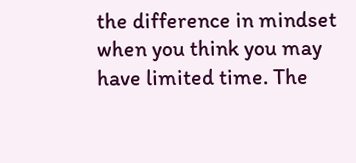the difference in mindset when you think you may have limited time. The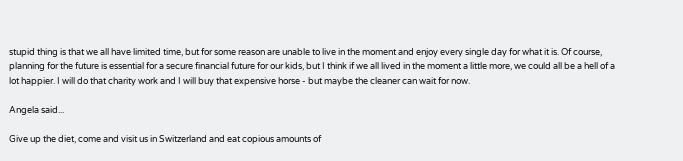stupid thing is that we all have limited time, but for some reason are unable to live in the moment and enjoy every single day for what it is. Of course, planning for the future is essential for a secure financial future for our kids, but I think if we all lived in the moment a little more, we could all be a hell of a lot happier. I will do that charity work and I will buy that expensive horse - but maybe the cleaner can wait for now.

Angela said...

Give up the diet, come and visit us in Switzerland and eat copious amounts of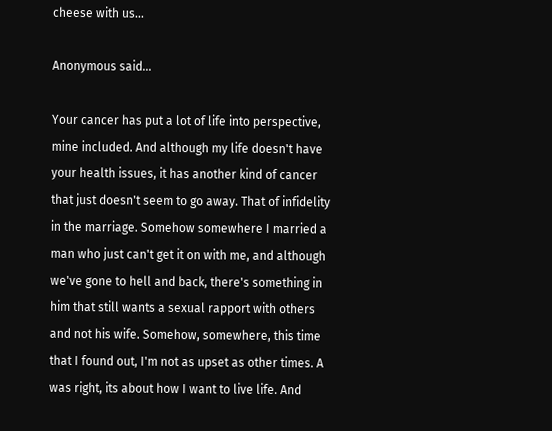cheese with us...

Anonymous said...

Your cancer has put a lot of life into perspective, mine included. And although my life doesn't have your health issues, it has another kind of cancer that just doesn't seem to go away. That of infidelity in the marriage. Somehow somewhere I married a man who just can't get it on with me, and although we've gone to hell and back, there's something in him that still wants a sexual rapport with others and not his wife. Somehow, somewhere, this time that I found out, I'm not as upset as other times. A was right, its about how I want to live life. And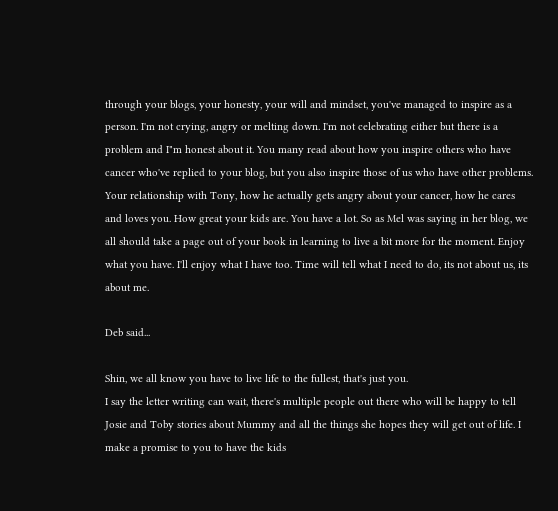through your blogs, your honesty, your will and mindset, you've managed to inspire as a person. I'm not crying, angry or melting down. I'm not celebrating either but there is a problem and I"m honest about it. You many read about how you inspire others who have cancer who've replied to your blog, but you also inspire those of us who have other problems. Your relationship with Tony, how he actually gets angry about your cancer, how he cares and loves you. How great your kids are. You have a lot. So as Mel was saying in her blog, we all should take a page out of your book in learning to live a bit more for the moment. Enjoy what you have. I'll enjoy what I have too. Time will tell what I need to do, its not about us, its about me.

Deb said...

Shin, we all know you have to live life to the fullest, that's just you.
I say the letter writing can wait, there's multiple people out there who will be happy to tell Josie and Toby stories about Mummy and all the things she hopes they will get out of life. I make a promise to you to have the kids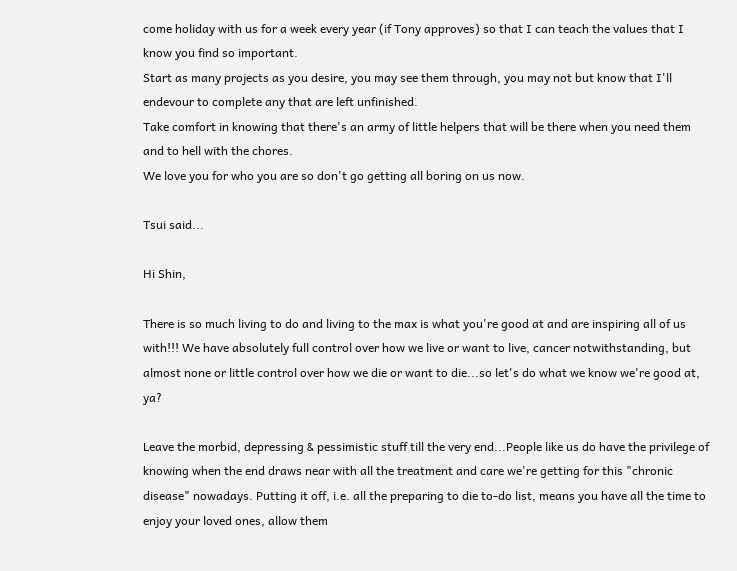come holiday with us for a week every year (if Tony approves) so that I can teach the values that I know you find so important.
Start as many projects as you desire, you may see them through, you may not but know that I'll endevour to complete any that are left unfinished.
Take comfort in knowing that there's an army of little helpers that will be there when you need them and to hell with the chores.
We love you for who you are so don't go getting all boring on us now.

Tsui said...

Hi Shin,

There is so much living to do and living to the max is what you're good at and are inspiring all of us with!!! We have absolutely full control over how we live or want to live, cancer notwithstanding, but almost none or little control over how we die or want to die...so let's do what we know we're good at, ya?

Leave the morbid, depressing & pessimistic stuff till the very end...People like us do have the privilege of knowing when the end draws near with all the treatment and care we're getting for this "chronic disease" nowadays. Putting it off, i.e. all the preparing to die to-do list, means you have all the time to enjoy your loved ones, allow them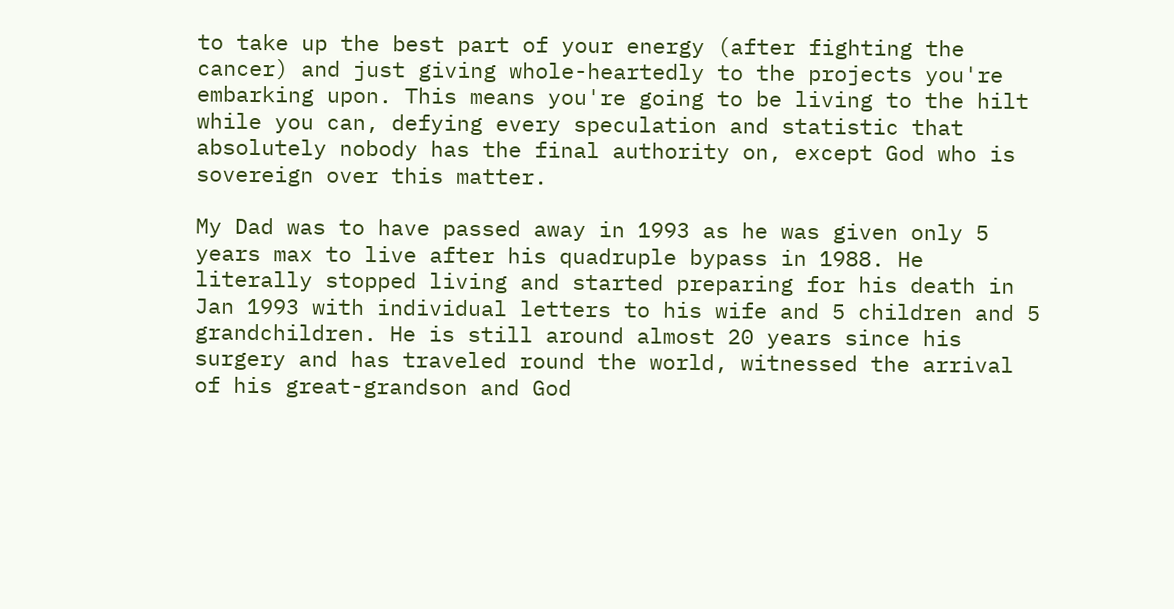to take up the best part of your energy (after fighting the cancer) and just giving whole-heartedly to the projects you're embarking upon. This means you're going to be living to the hilt while you can, defying every speculation and statistic that absolutely nobody has the final authority on, except God who is sovereign over this matter.

My Dad was to have passed away in 1993 as he was given only 5 years max to live after his quadruple bypass in 1988. He literally stopped living and started preparing for his death in Jan 1993 with individual letters to his wife and 5 children and 5 grandchildren. He is still around almost 20 years since his surgery and has traveled round the world, witnessed the arrival of his great-grandson and God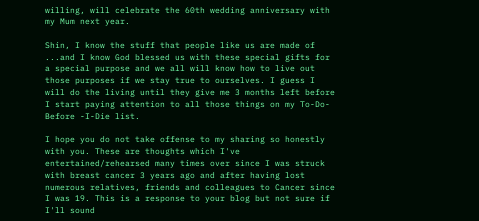willing, will celebrate the 60th wedding anniversary with my Mum next year.

Shin, I know the stuff that people like us are made of ...and I know God blessed us with these special gifts for a special purpose and we all will know how to live out those purposes if we stay true to ourselves. I guess I will do the living until they give me 3 months left before I start paying attention to all those things on my To-Do-Before -I-Die list.

I hope you do not take offense to my sharing so honestly with you. These are thoughts which I've entertained/rehearsed many times over since I was struck with breast cancer 3 years ago and after having lost numerous relatives, friends and colleagues to Cancer since I was 19. This is a response to your blog but not sure if I'll sound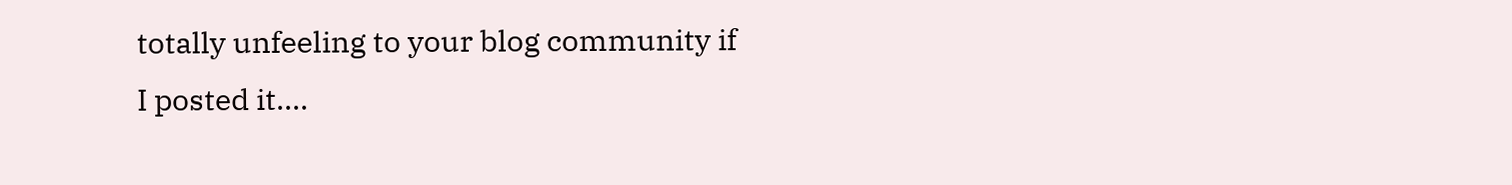totally unfeeling to your blog community if I posted it....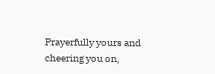Prayerfully yours and cheering you on,